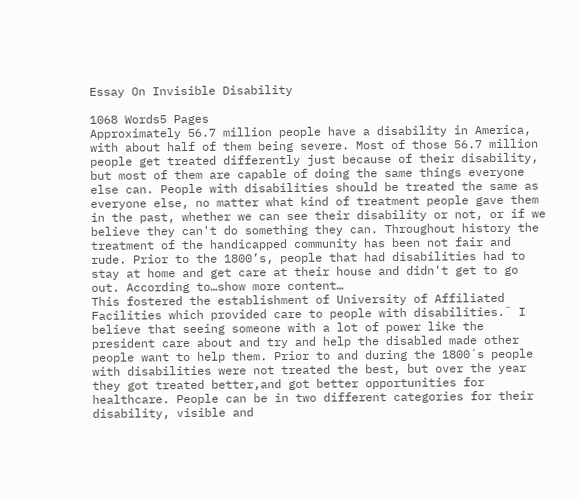Essay On Invisible Disability

1068 Words5 Pages
Approximately 56.7 million people have a disability in America, with about half of them being severe. Most of those 56.7 million people get treated differently just because of their disability, but most of them are capable of doing the same things everyone else can. People with disabilities should be treated the same as everyone else, no matter what kind of treatment people gave them in the past, whether we can see their disability or not, or if we believe they can't do something they can. Throughout history the treatment of the handicapped community has been not fair and rude. Prior to the 1800’s, people that had disabilities had to stay at home and get care at their house and didn't get to go out. According to…show more content…
This fostered the establishment of University of Affiliated Facilities which provided care to people with disabilities.¨ I believe that seeing someone with a lot of power like the president care about and try and help the disabled made other people want to help them. Prior to and during the 1800´s people with disabilities were not treated the best, but over the year they got treated better,and got better opportunities for healthcare. People can be in two different categories for their disability, visible and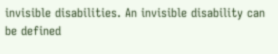invisible disabilities. An invisible disability can be defined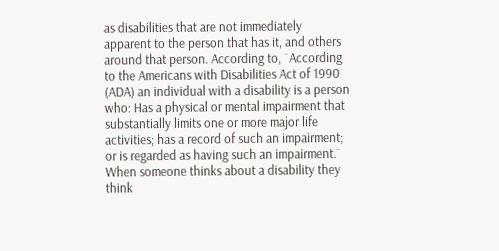as disabilities that are not immediately apparent to the person that has it, and others around that person. According to, ¨According to the Americans with Disabilities Act of 1990 (ADA) an individual with a disability is a person who: Has a physical or mental impairment that substantially limits one or more major life activities; has a record of such an impairment; or is regarded as having such an impairment.¨ When someone thinks about a disability they think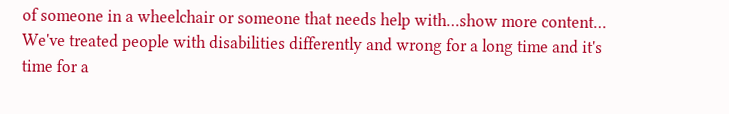of someone in a wheelchair or someone that needs help with…show more content…
We've treated people with disabilities differently and wrong for a long time and it's time for a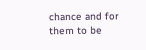chance and for them to be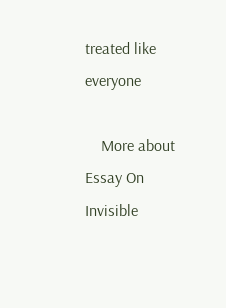treated like everyone

    More about Essay On Invisible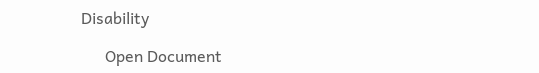Disability

      Open Document